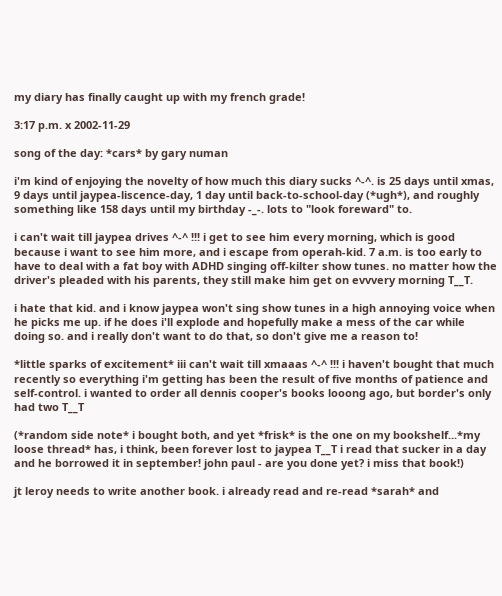my diary has finally caught up with my french grade!

3:17 p.m. x 2002-11-29

song of the day: *cars* by gary numan

i'm kind of enjoying the novelty of how much this diary sucks ^-^. is 25 days until xmas, 9 days until jaypea-liscence-day, 1 day until back-to-school-day (*ugh*), and roughly something like 158 days until my birthday -_-. lots to "look foreward" to.

i can't wait till jaypea drives ^-^ !!! i get to see him every morning, which is good because i want to see him more, and i escape from operah-kid. 7 a.m. is too early to have to deal with a fat boy with ADHD singing off-kilter show tunes. no matter how the driver's pleaded with his parents, they still make him get on evvvery morning T__T.

i hate that kid. and i know jaypea won't sing show tunes in a high annoying voice when he picks me up. if he does i'll explode and hopefully make a mess of the car while doing so. and i really don't want to do that, so don't give me a reason to!

*little sparks of excitement* iii can't wait till xmaaas ^-^ !!! i haven't bought that much recently so everything i'm getting has been the result of five months of patience and self-control. i wanted to order all dennis cooper's books looong ago, but border's only had two T__T

(*random side note* i bought both, and yet *frisk* is the one on my bookshelf...*my loose thread* has, i think, been forever lost to jaypea T__T i read that sucker in a day and he borrowed it in september! john paul - are you done yet? i miss that book!)

jt leroy needs to write another book. i already read and re-read *sarah* and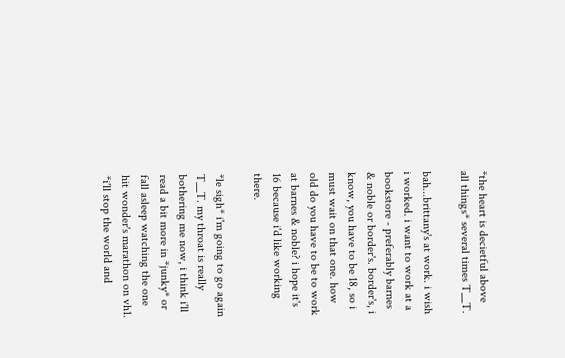*the heart is decietful above all things* several times T__T.

bah...brittany's at work. i wish i worked. i want to work at a bookstore - preferably barnes & noble or border's. border's, i know, you have to be 18, so i must wait on that one. how old do you have to be to work at barnes & noble? i hope it's 16 because i'd like working there.

*le sigh* i'm going to go again T__T. my throat is really bothering me now, i think i'll read a bit more in *junky* or fall asleep watching the one hit wonder's marathon on vh1. *i'll stop the world and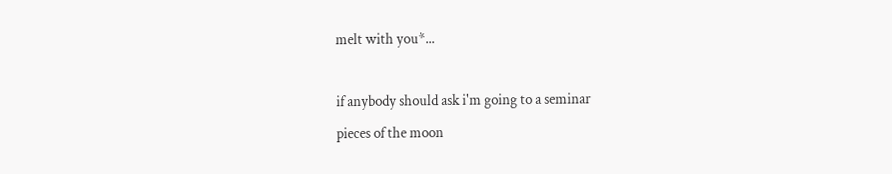melt with you*...

if anybody should ask i'm going to a seminar
pieces of the moon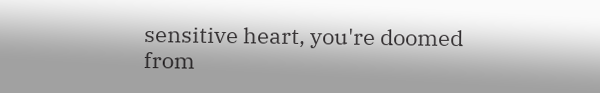sensitive heart, you're doomed from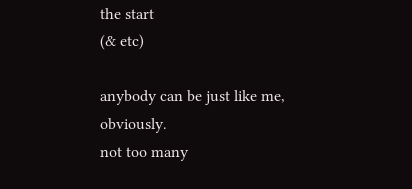the start
(& etc)

anybody can be just like me, obviously.
not too many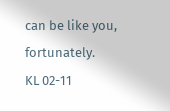can be like you, fortunately.
KL 02-11